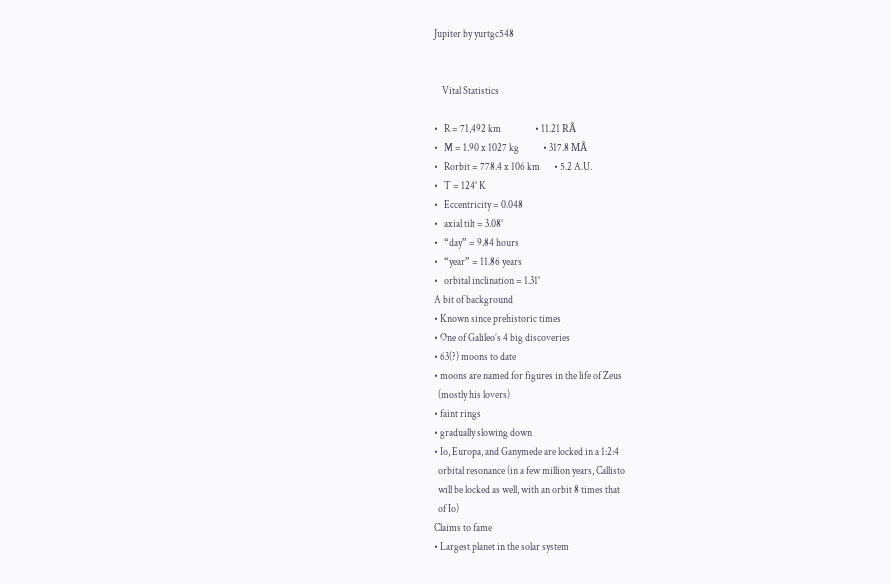Jupiter by yurtgc548


    Vital Statistics

•   R = 71,492 km                 • 11.21 RÅ
•   M = 1.90 x 1027 kg            • 317.8 MÅ
•   Rorbit = 778.4 x 106 km       • 5.2 A.U.
•   T = 124° K
•   Eccentricity = 0.048
•   axial tilt = 3.08°
•   “day” = 9.84 hours
•   “year” = 11.86 years
•   orbital inclination = 1.31°
A bit of background
• Known since prehistoric times
• One of Galileo’s 4 big discoveries
• 63(?) moons to date
• moons are named for figures in the life of Zeus
  (mostly his lovers)
• faint rings
• gradually slowing down
• Io, Europa, and Ganymede are locked in a 1:2:4
  orbital resonance (in a few million years, Callisto
  will be locked as well, with an orbit 8 times that
  of Io)
Claims to fame
• Largest planet in the solar system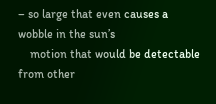– so large that even causes a wobble in the sun’s
    motion that would be detectable from other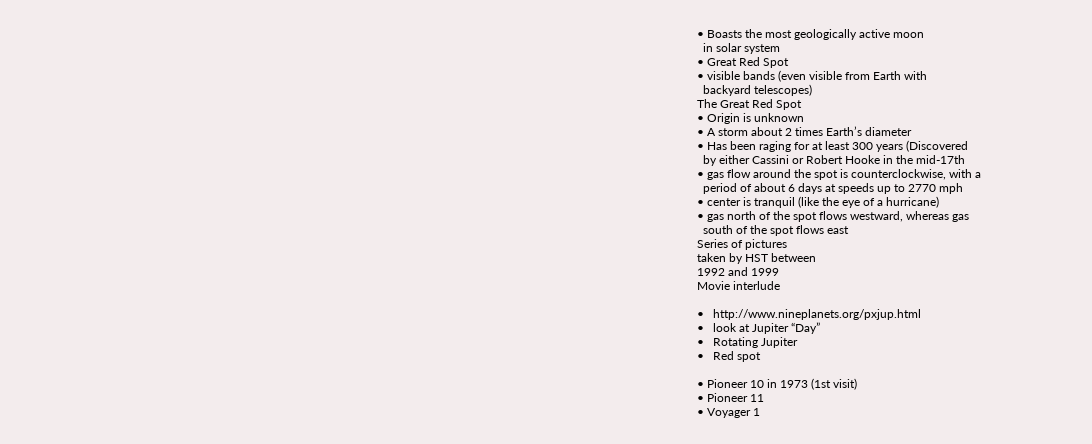• Boasts the most geologically active moon
  in solar system
• Great Red Spot
• visible bands (even visible from Earth with
  backyard telescopes)
The Great Red Spot
• Origin is unknown
• A storm about 2 times Earth’s diameter
• Has been raging for at least 300 years (Discovered
  by either Cassini or Robert Hooke in the mid-17th
• gas flow around the spot is counterclockwise, with a
  period of about 6 days at speeds up to 2770 mph
• center is tranquil (like the eye of a hurricane)
• gas north of the spot flows westward, whereas gas
  south of the spot flows east
Series of pictures
taken by HST between
1992 and 1999
Movie interlude

•   http://www.nineplanets.org/pxjup.html
•   look at Jupiter “Day”
•   Rotating Jupiter
•   Red spot

• Pioneer 10 in 1973 (1st visit)
• Pioneer 11
• Voyager 1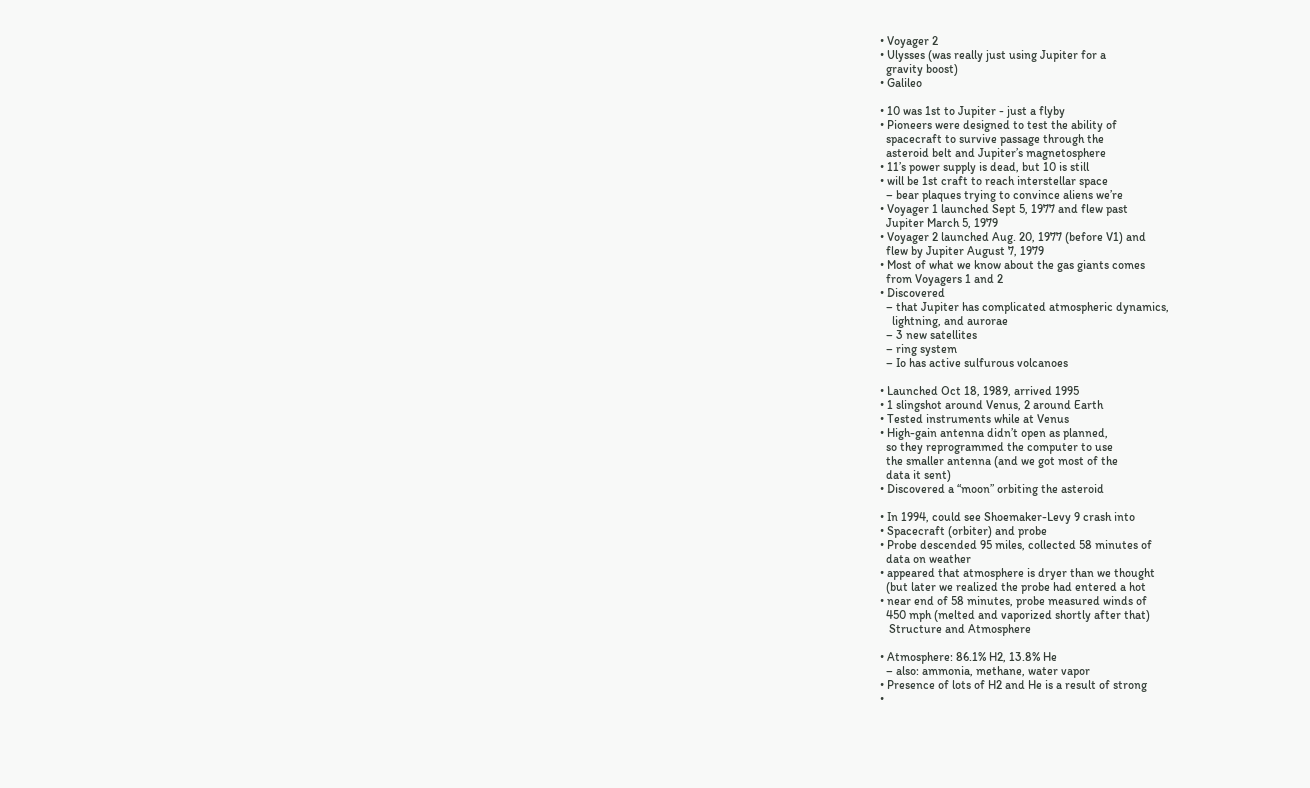• Voyager 2
• Ulysses (was really just using Jupiter for a
  gravity boost)
• Galileo

• 10 was 1st to Jupiter - just a flyby
• Pioneers were designed to test the ability of
  spacecraft to survive passage through the
  asteroid belt and Jupiter’s magnetosphere
• 11’s power supply is dead, but 10 is still
• will be 1st craft to reach interstellar space
  – bear plaques trying to convince aliens we’re
• Voyager 1 launched Sept 5, 1977 and flew past
  Jupiter March 5, 1979
• Voyager 2 launched Aug. 20, 1977 (before V1) and
  flew by Jupiter August 7, 1979
• Most of what we know about the gas giants comes
  from Voyagers 1 and 2
• Discovered
  – that Jupiter has complicated atmospheric dynamics,
    lightning, and aurorae
  – 3 new satellites
  – ring system
  – Io has active sulfurous volcanoes

• Launched Oct 18, 1989, arrived 1995
• 1 slingshot around Venus, 2 around Earth
• Tested instruments while at Venus
• High-gain antenna didn’t open as planned,
  so they reprogrammed the computer to use
  the smaller antenna (and we got most of the
  data it sent)
• Discovered a “moon” orbiting the asteroid

• In 1994, could see Shoemaker-Levy 9 crash into
• Spacecraft (orbiter) and probe
• Probe descended 95 miles, collected 58 minutes of
  data on weather
• appeared that atmosphere is dryer than we thought
  (but later we realized the probe had entered a hot
• near end of 58 minutes, probe measured winds of
  450 mph (melted and vaporized shortly after that)
   Structure and Atmosphere

• Atmosphere: 86.1% H2, 13.8% He
  – also: ammonia, methane, water vapor
• Presence of lots of H2 and He is a result of strong
•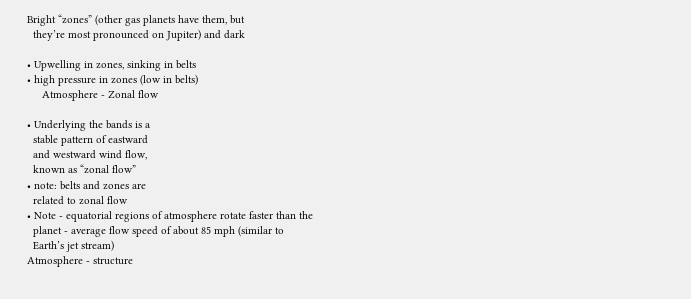Bright “zones” (other gas planets have them, but
  they’re most pronounced on Jupiter) and dark

• Upwelling in zones, sinking in belts
• high pressure in zones (low in belts)
     Atmosphere - Zonal flow

• Underlying the bands is a
  stable pattern of eastward
  and westward wind flow,
  known as “zonal flow”
• note: belts and zones are
  related to zonal flow
• Note - equatorial regions of atmosphere rotate faster than the
  planet - average flow speed of about 85 mph (similar to
  Earth’s jet stream)
Atmosphere - structure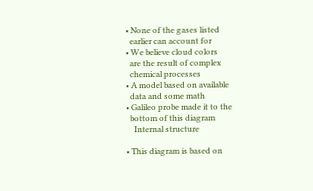• None of the gases listed
  earlier can account for
• We believe cloud colors
  are the result of complex
  chemical processes
• A model based on available
  data and some math
• Galileo probe made it to the
  bottom of this diagram
    Internal structure

• This diagram is based on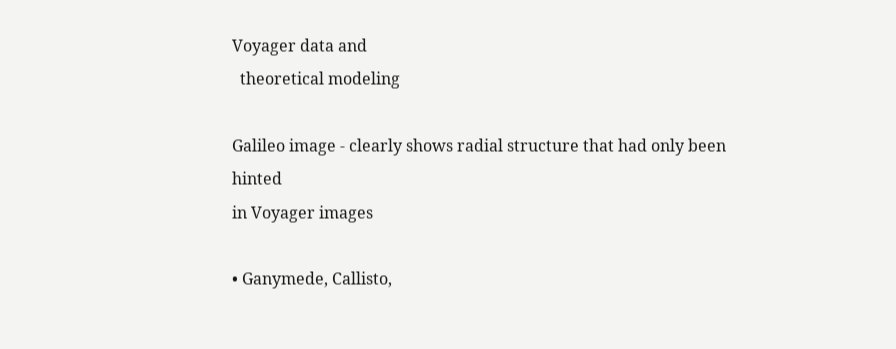Voyager data and
  theoretical modeling

Galileo image - clearly shows radial structure that had only been hinted
in Voyager images

• Ganymede, Callisto,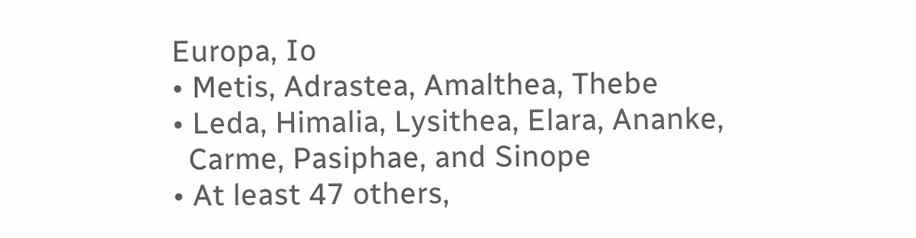Europa, Io
• Metis, Adrastea, Amalthea, Thebe
• Leda, Himalia, Lysithea, Elara, Ananke,
  Carme, Pasiphae, and Sinope
• At least 47 others,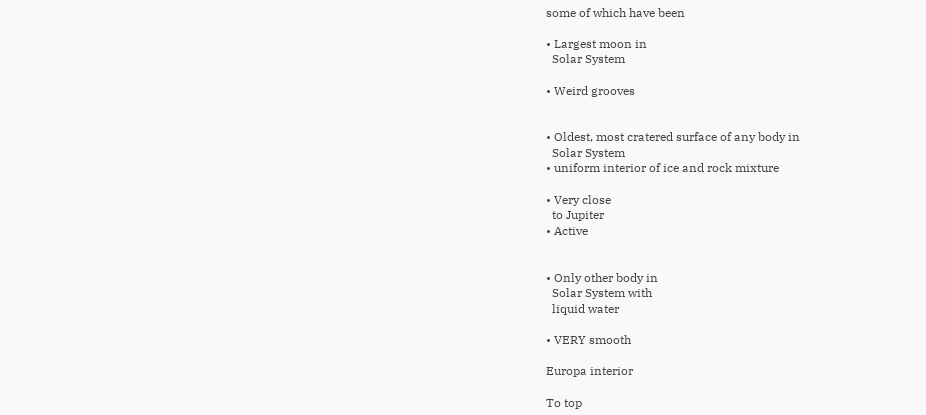some of which have been

• Largest moon in
  Solar System

• Weird grooves


• Oldest, most cratered surface of any body in
  Solar System
• uniform interior of ice and rock mixture

• Very close
  to Jupiter
• Active


• Only other body in
  Solar System with
  liquid water

• VERY smooth

Europa interior

To top